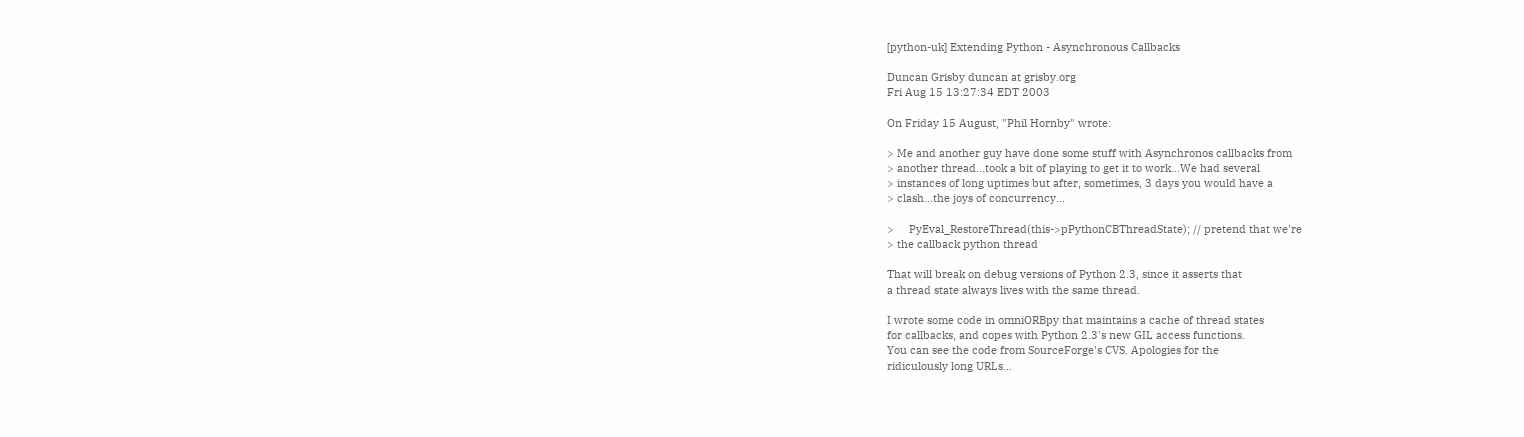[python-uk] Extending Python - Asynchronous Callbacks

Duncan Grisby duncan at grisby.org
Fri Aug 15 13:27:34 EDT 2003

On Friday 15 August, "Phil Hornby" wrote:

> Me and another guy have done some stuff with Asynchronos callbacks from
> another thread...took a bit of playing to get it to work...We had several
> instances of long uptimes but after, sometimes, 3 days you would have a
> clash...the joys of concurrency...

>     PyEval_RestoreThread(this->pPythonCBThreadState); // pretend that we're
> the callback python thread

That will break on debug versions of Python 2.3, since it asserts that
a thread state always lives with the same thread.

I wrote some code in omniORBpy that maintains a cache of thread states
for callbacks, and copes with Python 2.3's new GIL access functions.
You can see the code from SourceForge's CVS. Apologies for the
ridiculously long URLs...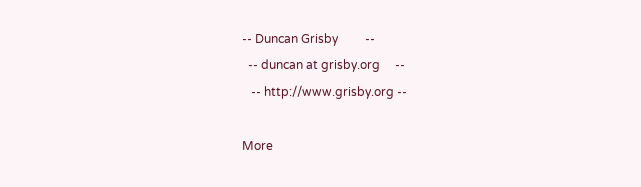-- Duncan Grisby         --
  -- duncan at grisby.org     --
   -- http://www.grisby.org --

More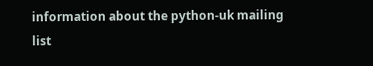information about the python-uk mailing list